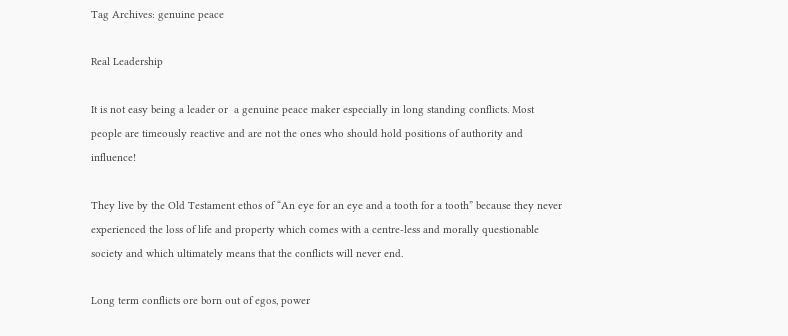Tag Archives: genuine peace

Real Leadership

It is not easy being a leader or  a genuine peace maker especially in long standing conflicts. Most people are timeously reactive and are not the ones who should hold positions of authority and influence!

They live by the Old Testament ethos of “An eye for an eye and a tooth for a tooth” because they never experienced the loss of life and property which comes with a centre-less and morally questionable society and which ultimately means that the conflicts will never end.

Long term conflicts ore born out of egos, power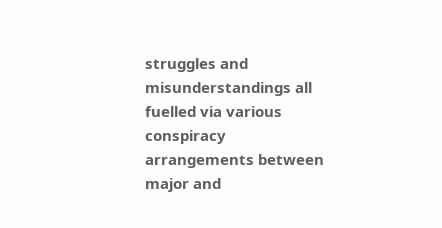struggles and misunderstandings all fuelled via various conspiracy arrangements between major and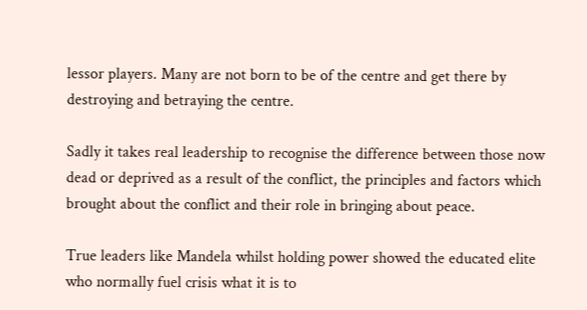lessor players. Many are not born to be of the centre and get there by destroying and betraying the centre.

Sadly it takes real leadership to recognise the difference between those now dead or deprived as a result of the conflict, the principles and factors which brought about the conflict and their role in bringing about peace.

True leaders like Mandela whilst holding power showed the educated elite who normally fuel crisis what it is to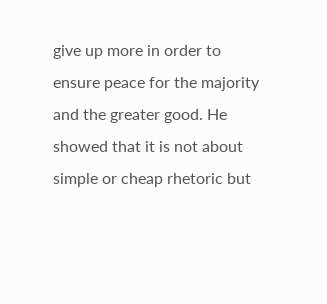give up more in order to ensure peace for the majority and the greater good. He showed that it is not about simple or cheap rhetoric but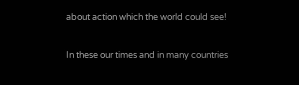about action which the world could see!

In these our times and in many countries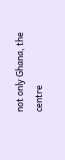not only Ghana, the centre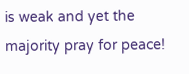is weak and yet the majority pray for peace!